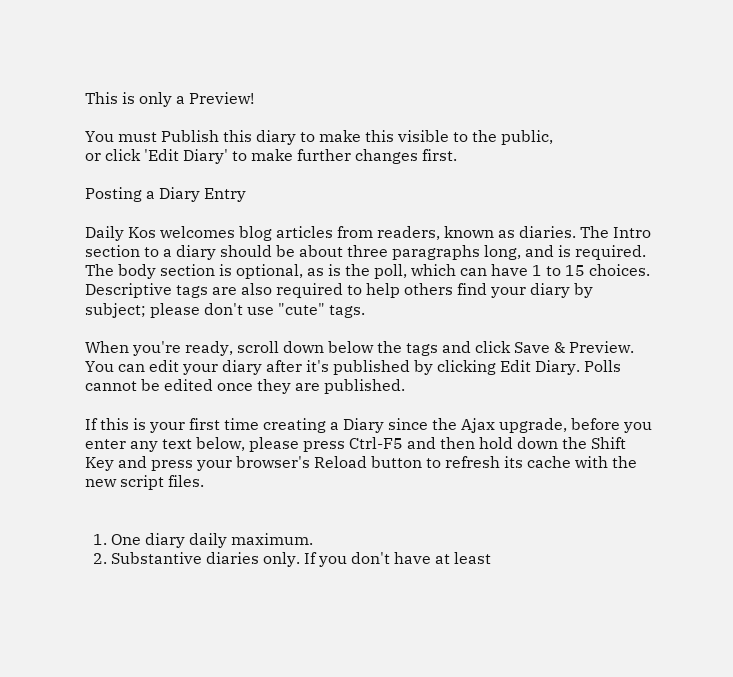This is only a Preview!

You must Publish this diary to make this visible to the public,
or click 'Edit Diary' to make further changes first.

Posting a Diary Entry

Daily Kos welcomes blog articles from readers, known as diaries. The Intro section to a diary should be about three paragraphs long, and is required. The body section is optional, as is the poll, which can have 1 to 15 choices. Descriptive tags are also required to help others find your diary by subject; please don't use "cute" tags.

When you're ready, scroll down below the tags and click Save & Preview. You can edit your diary after it's published by clicking Edit Diary. Polls cannot be edited once they are published.

If this is your first time creating a Diary since the Ajax upgrade, before you enter any text below, please press Ctrl-F5 and then hold down the Shift Key and press your browser's Reload button to refresh its cache with the new script files.


  1. One diary daily maximum.
  2. Substantive diaries only. If you don't have at least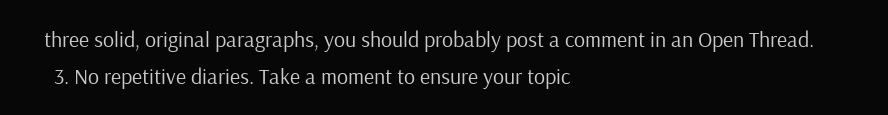three solid, original paragraphs, you should probably post a comment in an Open Thread.
  3. No repetitive diaries. Take a moment to ensure your topic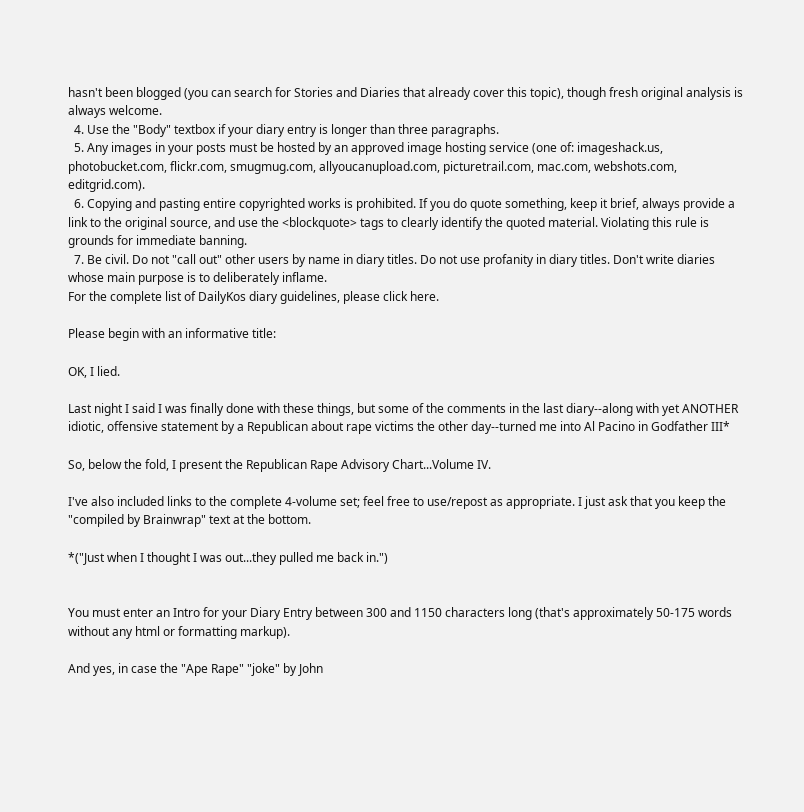hasn't been blogged (you can search for Stories and Diaries that already cover this topic), though fresh original analysis is always welcome.
  4. Use the "Body" textbox if your diary entry is longer than three paragraphs.
  5. Any images in your posts must be hosted by an approved image hosting service (one of: imageshack.us, photobucket.com, flickr.com, smugmug.com, allyoucanupload.com, picturetrail.com, mac.com, webshots.com, editgrid.com).
  6. Copying and pasting entire copyrighted works is prohibited. If you do quote something, keep it brief, always provide a link to the original source, and use the <blockquote> tags to clearly identify the quoted material. Violating this rule is grounds for immediate banning.
  7. Be civil. Do not "call out" other users by name in diary titles. Do not use profanity in diary titles. Don't write diaries whose main purpose is to deliberately inflame.
For the complete list of DailyKos diary guidelines, please click here.

Please begin with an informative title:

OK, I lied.

Last night I said I was finally done with these things, but some of the comments in the last diary--along with yet ANOTHER idiotic, offensive statement by a Republican about rape victims the other day--turned me into Al Pacino in Godfather III*

So, below the fold, I present the Republican Rape Advisory Chart...Volume IV.

I've also included links to the complete 4-volume set; feel free to use/repost as appropriate. I just ask that you keep the "compiled by Brainwrap" text at the bottom.

*("Just when I thought I was out...they pulled me back in.")


You must enter an Intro for your Diary Entry between 300 and 1150 characters long (that's approximately 50-175 words without any html or formatting markup).

And yes, in case the "Ape Rape" "joke" by John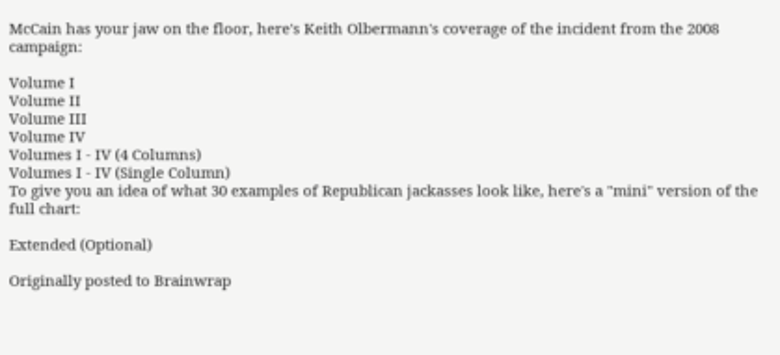McCain has your jaw on the floor, here's Keith Olbermann's coverage of the incident from the 2008 campaign:

Volume I
Volume II
Volume III
Volume IV
Volumes I - IV (4 Columns)
Volumes I - IV (Single Column)
To give you an idea of what 30 examples of Republican jackasses look like, here's a "mini" version of the full chart:

Extended (Optional)

Originally posted to Brainwrap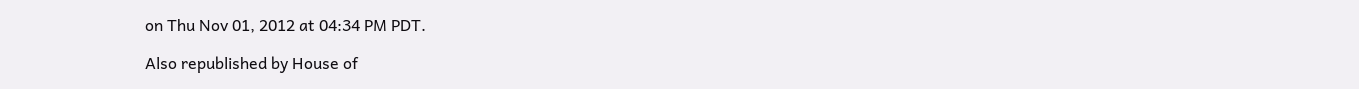on Thu Nov 01, 2012 at 04:34 PM PDT.

Also republished by House of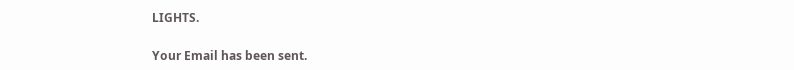LIGHTS.

Your Email has been sent.